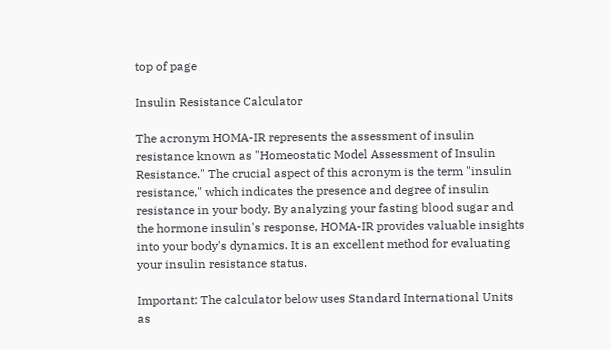top of page

Insulin Resistance Calculator

The acronym HOMA-IR represents the assessment of insulin resistance known as "Homeostatic Model Assessment of Insulin Resistance." The crucial aspect of this acronym is the term "insulin resistance," which indicates the presence and degree of insulin resistance in your body. By analyzing your fasting blood sugar and the hormone insulin's response, HOMA-IR provides valuable insights into your body's dynamics. It is an excellent method for evaluating your insulin resistance status.

Important: The calculator below uses Standard International Units as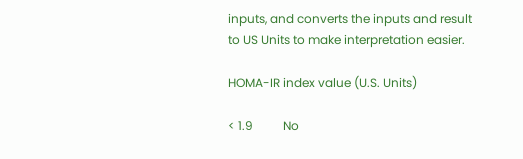inputs, and converts the inputs and result to US Units to make interpretation easier.

HOMA-IR index value (U.S. Units)

< 1.9          No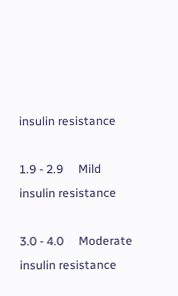insulin resistance

1.9 - 2.9     Mild insulin resistance

3.0 - 4.0     Moderate insulin resistance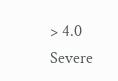> 4.0          Severe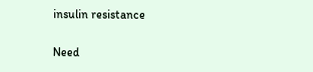insulin resistance

Need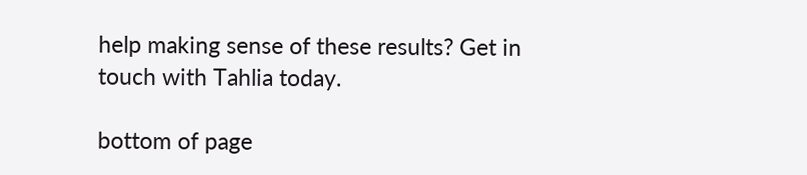help making sense of these results? Get in touch with Tahlia today.

bottom of page